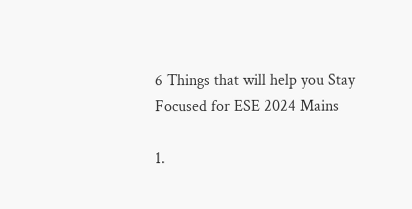6 Things that will help you Stay Focused for ESE 2024 Mains

1.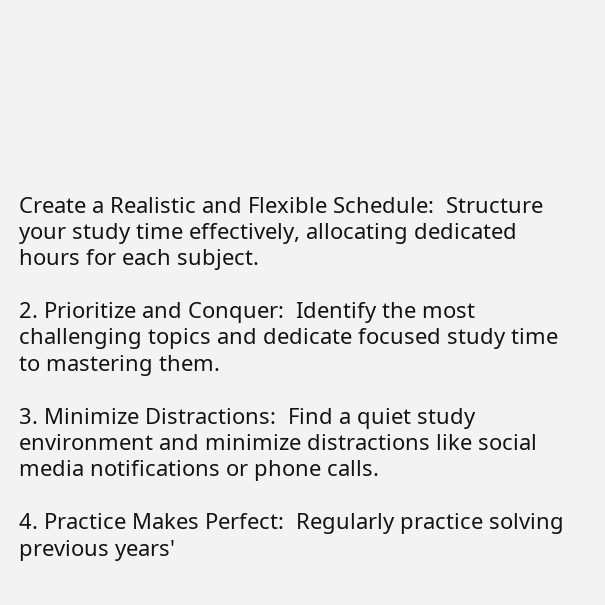Create a Realistic and Flexible Schedule:  Structure your study time effectively, allocating dedicated hours for each subject.

2. Prioritize and Conquer:  Identify the most challenging topics and dedicate focused study time to mastering them.

3. Minimize Distractions:  Find a quiet study environment and minimize distractions like social media notifications or phone calls.

4. Practice Makes Perfect:  Regularly practice solving previous years'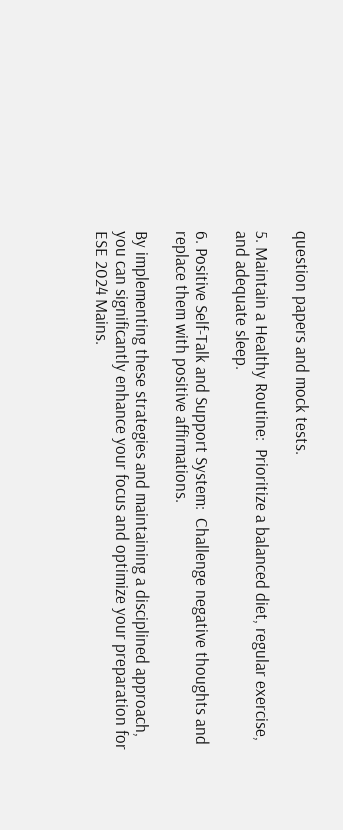question papers and mock tests.

5. Maintain a Healthy Routine:  Prioritize a balanced diet, regular exercise, and adequate sleep.

6. Positive Self-Talk and Support System:  Challenge negative thoughts and replace them with positive affirmations.

By implementing these strategies and maintaining a disciplined approach, you can significantly enhance your focus and optimize your preparation for ESE 2024 Mains.